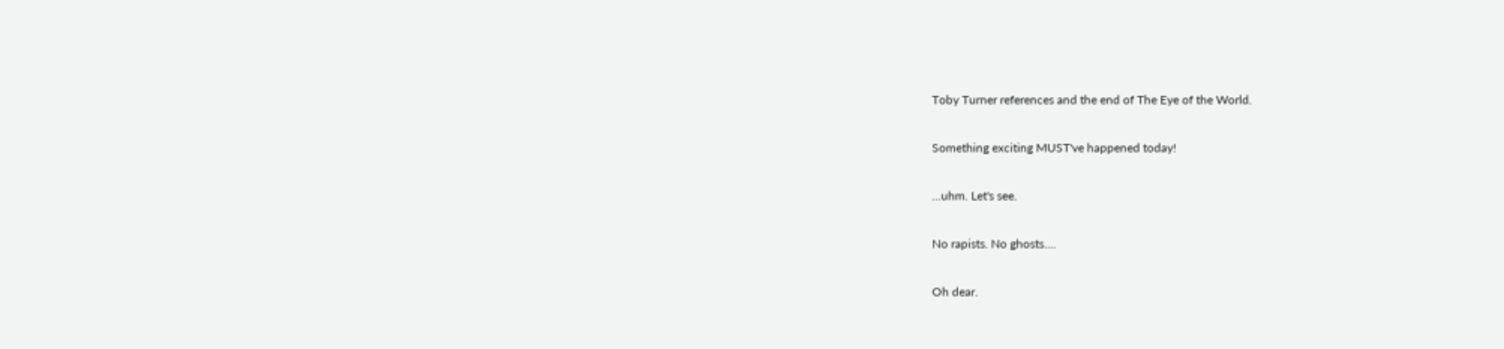Toby Turner references and the end of The Eye of the World.

Something exciting MUST've happened today!

...uhm. Let's see.

No rapists. No ghosts....

Oh dear.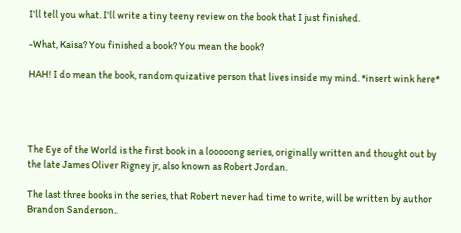I'll tell you what. I'll write a tiny teeny review on the book that I just finished.

-What, Kaisa? You finished a book? You mean the book?

HAH! I do mean the book, random quizative person that lives inside my mind. *insert wink here*




The Eye of the World is the first book in a looooong series, originally written and thought out by the late James Oliver Rigney jr, also known as Robert Jordan.

The last three books in the series, that Robert never had time to write, will be written by author Brandon Sanderson..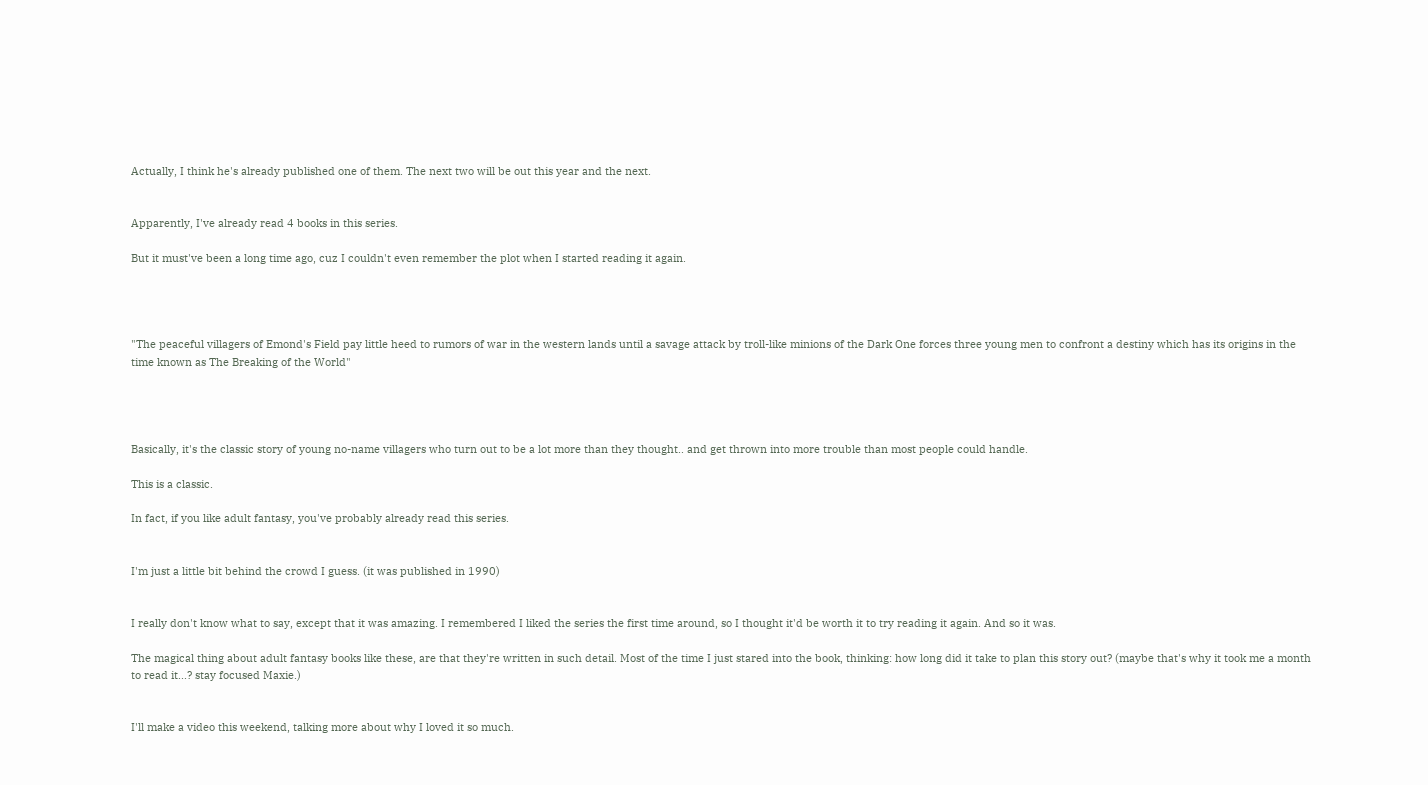Actually, I think he's already published one of them. The next two will be out this year and the next.


Apparently, I've already read 4 books in this series.

But it must've been a long time ago, cuz I couldn't even remember the plot when I started reading it again.




"The peaceful villagers of Emond's Field pay little heed to rumors of war in the western lands until a savage attack by troll-like minions of the Dark One forces three young men to confront a destiny which has its origins in the time known as The Breaking of the World"




Basically, it's the classic story of young no-name villagers who turn out to be a lot more than they thought.. and get thrown into more trouble than most people could handle.

This is a classic.

In fact, if you like adult fantasy, you've probably already read this series.


I'm just a little bit behind the crowd I guess. (it was published in 1990)


I really don't know what to say, except that it was amazing. I remembered I liked the series the first time around, so I thought it'd be worth it to try reading it again. And so it was.

The magical thing about adult fantasy books like these, are that they're written in such detail. Most of the time I just stared into the book, thinking: how long did it take to plan this story out? (maybe that's why it took me a month to read it...? stay focused Maxie.)


I'll make a video this weekend, talking more about why I loved it so much.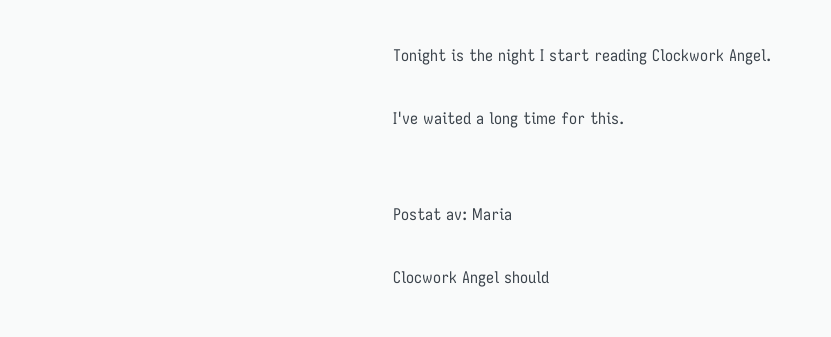Tonight is the night I start reading Clockwork Angel.

I've waited a long time for this.


Postat av: Maria

Clocwork Angel should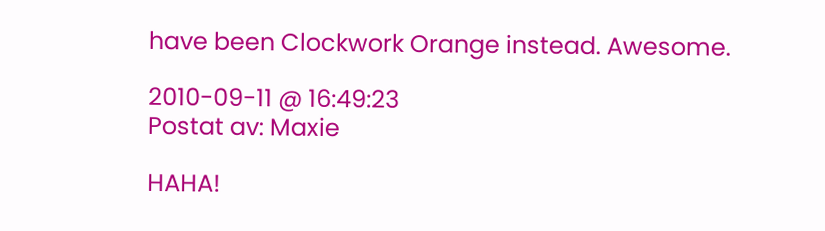have been Clockwork Orange instead. Awesome.

2010-09-11 @ 16:49:23
Postat av: Maxie

HAHA!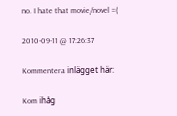no. I hate that movie/novel =(

2010-09-11 @ 17:26:37

Kommentera inlägget här:

Kom ihåg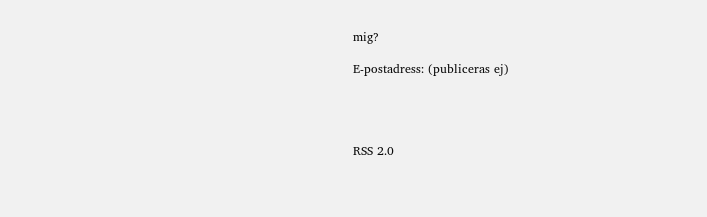mig?

E-postadress: (publiceras ej)




RSS 2.0